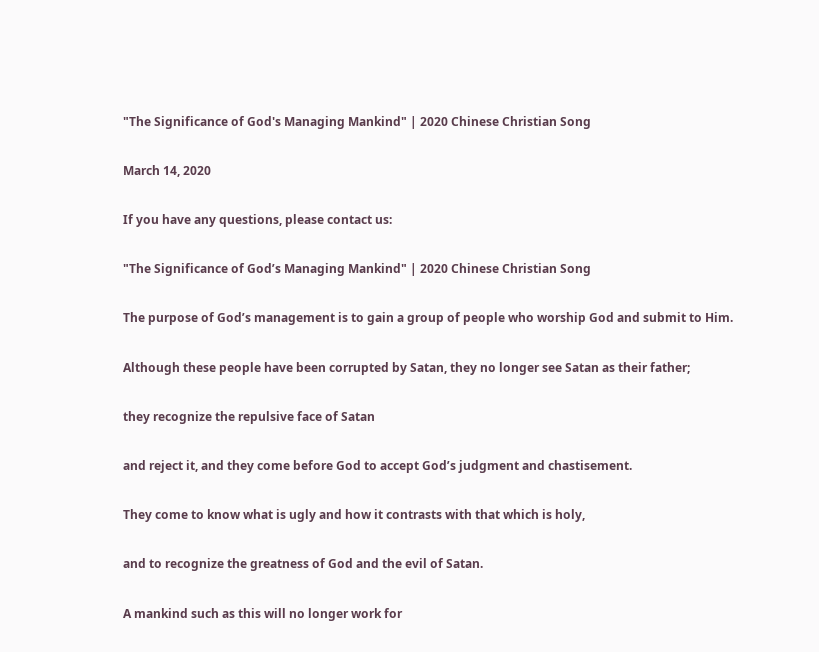"The Significance of God's Managing Mankind" | 2020 Chinese Christian Song

March 14, 2020

If you have any questions, please contact us:

"The Significance of God’s Managing Mankind" | 2020 Chinese Christian Song

The purpose of God’s management is to gain a group of people who worship God and submit to Him.

Although these people have been corrupted by Satan, they no longer see Satan as their father;

they recognize the repulsive face of Satan

and reject it, and they come before God to accept God’s judgment and chastisement.

They come to know what is ugly and how it contrasts with that which is holy,

and to recognize the greatness of God and the evil of Satan.

A mankind such as this will no longer work for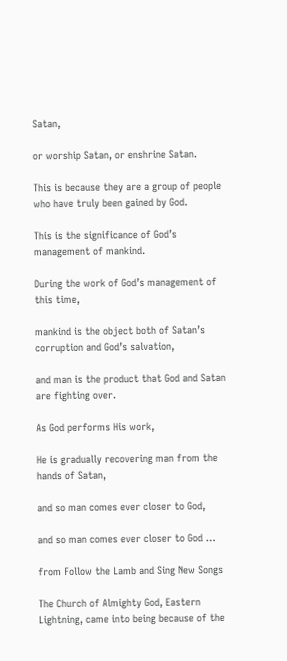Satan,

or worship Satan, or enshrine Satan.

This is because they are a group of people who have truly been gained by God.

This is the significance of God’s management of mankind.

During the work of God’s management of this time,

mankind is the object both of Satan’s corruption and God’s salvation,

and man is the product that God and Satan are fighting over.

As God performs His work,

He is gradually recovering man from the hands of Satan,

and so man comes ever closer to God,

and so man comes ever closer to God …

from Follow the Lamb and Sing New Songs

The Church of Almighty God, Eastern Lightning, came into being because of the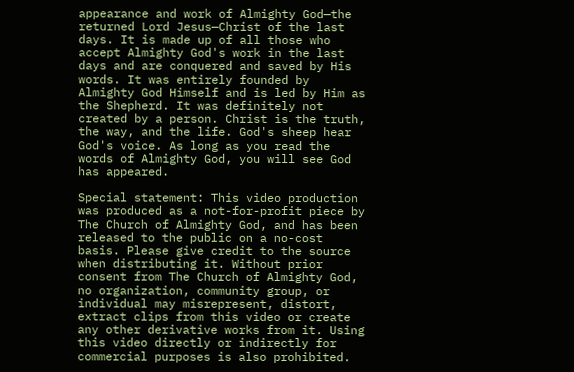appearance and work of Almighty God—the returned Lord Jesus—Christ of the last days. It is made up of all those who accept Almighty God's work in the last days and are conquered and saved by His words. It was entirely founded by Almighty God Himself and is led by Him as the Shepherd. It was definitely not created by a person. Christ is the truth, the way, and the life. God's sheep hear God's voice. As long as you read the words of Almighty God, you will see God has appeared.

Special statement: This video production was produced as a not-for-profit piece by The Church of Almighty God, and has been released to the public on a no-cost basis. Please give credit to the source when distributing it. Without prior consent from The Church of Almighty God, no organization, community group, or individual may misrepresent, distort, extract clips from this video or create any other derivative works from it. Using this video directly or indirectly for commercial purposes is also prohibited.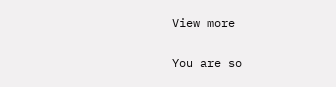View more

You are so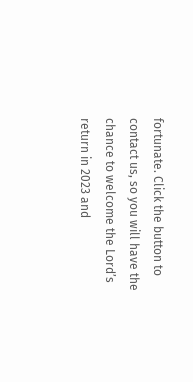fortunate. Click the button to contact us, so you will have the chance to welcome the Lord’s return in 2023 and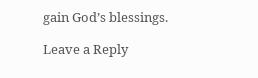gain God’s blessings.

Leave a Reply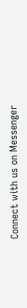Connect with us on Messenger